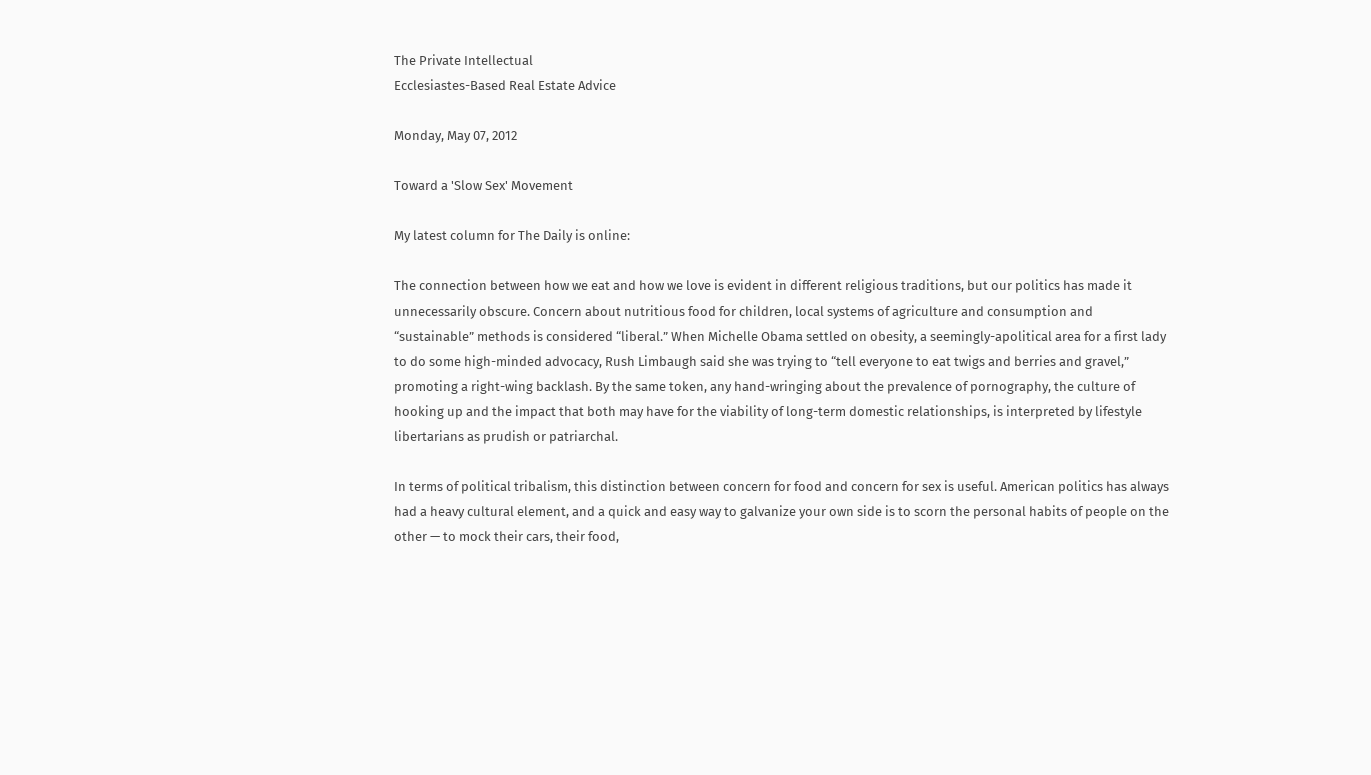The Private Intellectual
Ecclesiastes-Based Real Estate Advice

Monday, May 07, 2012

Toward a 'Slow Sex' Movement

My latest column for The Daily is online:

The connection between how we eat and how we love is evident in different religious traditions, but our politics has made it unnecessarily obscure. Concern about nutritious food for children, local systems of agriculture and consumption and “sustainable” methods is considered “liberal.” When Michelle Obama settled on obesity, a seemingly-apolitical area for a first lady to do some high-minded advocacy, Rush Limbaugh said she was trying to “tell everyone to eat twigs and berries and gravel,” promoting a right-wing backlash. By the same token, any hand-wringing about the prevalence of pornography, the culture of hooking up and the impact that both may have for the viability of long-term domestic relationships, is interpreted by lifestyle libertarians as prudish or patriarchal.

In terms of political tribalism, this distinction between concern for food and concern for sex is useful. American politics has always had a heavy cultural element, and a quick and easy way to galvanize your own side is to scorn the personal habits of people on the other — to mock their cars, their food,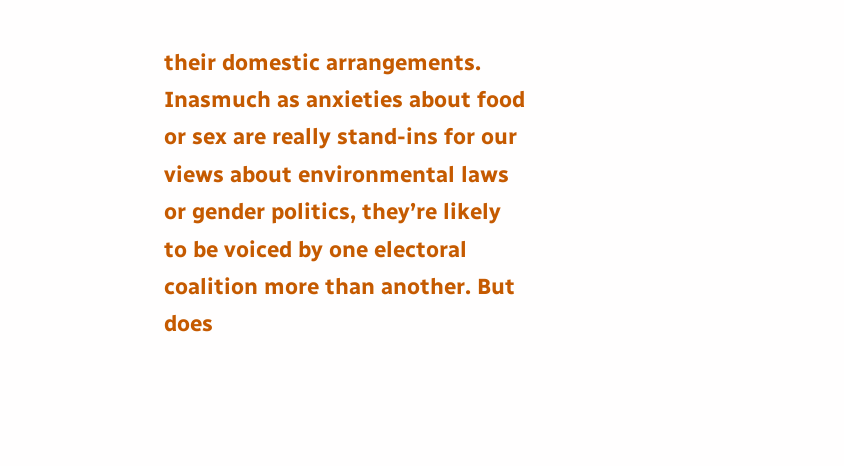their domestic arrangements. Inasmuch as anxieties about food or sex are really stand-ins for our views about environmental laws or gender politics, they’re likely to be voiced by one electoral coalition more than another. But does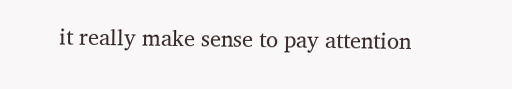it really make sense to pay attention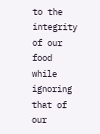to the integrity of our food while ignoring that of our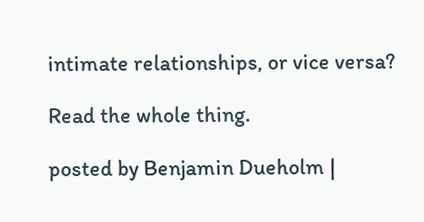intimate relationships, or vice versa?

Read the whole thing.

posted by Benjamin Dueholm |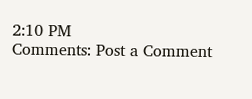2:10 PM
Comments: Post a Comment